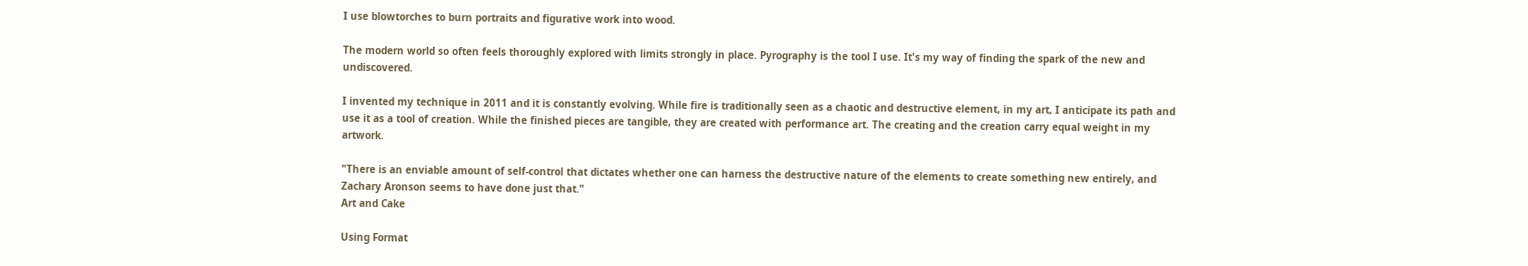I use blowtorches to burn portraits and figurative work into wood.

The modern world so often feels thoroughly explored with limits strongly in place. Pyrography is the tool I use. It's my way of finding the spark of the new and undiscovered.

I invented my technique in 2011 and it is constantly evolving. While fire is traditionally seen as a chaotic and destructive element, in my art, I anticipate its path and use it as a tool of creation. While the finished pieces are tangible, they are created with performance art. The creating and the creation carry equal weight in my artwork.

"There is an enviable amount of self-control that dictates whether one can harness the destructive nature of the elements to create something new entirely, and Zachary Aronson seems to have done just that."
Art and Cake

Using Format